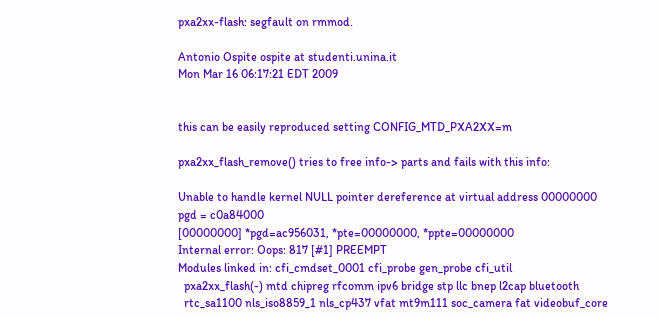pxa2xx-flash: segfault on rmmod.

Antonio Ospite ospite at studenti.unina.it
Mon Mar 16 06:17:21 EDT 2009


this can be easily reproduced setting CONFIG_MTD_PXA2XX=m

pxa2xx_flash_remove() tries to free info-> parts and fails with this info:

Unable to handle kernel NULL pointer dereference at virtual address 00000000
pgd = c0a84000
[00000000] *pgd=ac956031, *pte=00000000, *ppte=00000000
Internal error: Oops: 817 [#1] PREEMPT
Modules linked in: cfi_cmdset_0001 cfi_probe gen_probe cfi_util
  pxa2xx_flash(-) mtd chipreg rfcomm ipv6 bridge stp llc bnep l2cap bluetooth
  rtc_sa1100 nls_iso8859_1 nls_cp437 vfat mt9m111 soc_camera fat videobuf_core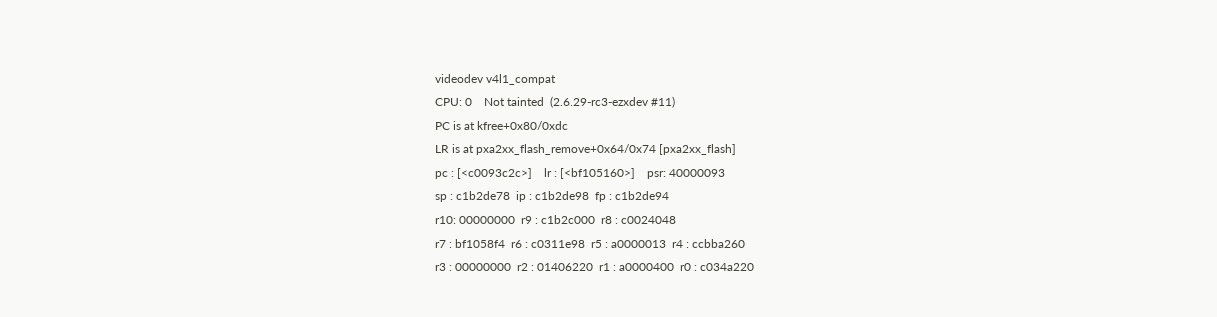videodev v4l1_compat
CPU: 0    Not tainted  (2.6.29-rc3-ezxdev #11)
PC is at kfree+0x80/0xdc
LR is at pxa2xx_flash_remove+0x64/0x74 [pxa2xx_flash]
pc : [<c0093c2c>]    lr : [<bf105160>]    psr: 40000093
sp : c1b2de78  ip : c1b2de98  fp : c1b2de94
r10: 00000000  r9 : c1b2c000  r8 : c0024048
r7 : bf1058f4  r6 : c0311e98  r5 : a0000013  r4 : ccbba260
r3 : 00000000  r2 : 01406220  r1 : a0000400  r0 : c034a220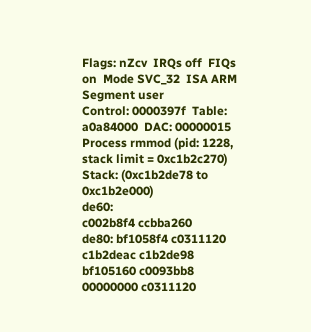Flags: nZcv  IRQs off  FIQs on  Mode SVC_32  ISA ARM  Segment user
Control: 0000397f  Table: a0a84000  DAC: 00000015
Process rmmod (pid: 1228, stack limit = 0xc1b2c270)
Stack: (0xc1b2de78 to 0xc1b2e000)
de60:                                                       c002b8f4 ccbba260
de80: bf1058f4 c0311120 c1b2deac c1b2de98 bf105160 c0093bb8 00000000 c0311120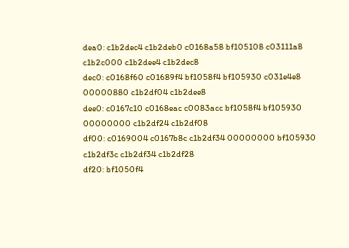dea0: c1b2dec4 c1b2deb0 c0168a58 bf105108 c03111a8 c1b2c000 c1b2dee4 c1b2dec8
dec0: c0168f60 c01689f4 bf1058f4 bf105930 c031e4e8 00000880 c1b2df04 c1b2dee8
dee0: c0167c10 c0168eac c0083acc bf1058f4 bf105930 00000000 c1b2df24 c1b2df08
df00: c0169004 c0167b8c c1b2df34 00000000 bf105930 c1b2df3c c1b2df34 c1b2df28
df20: bf1050f4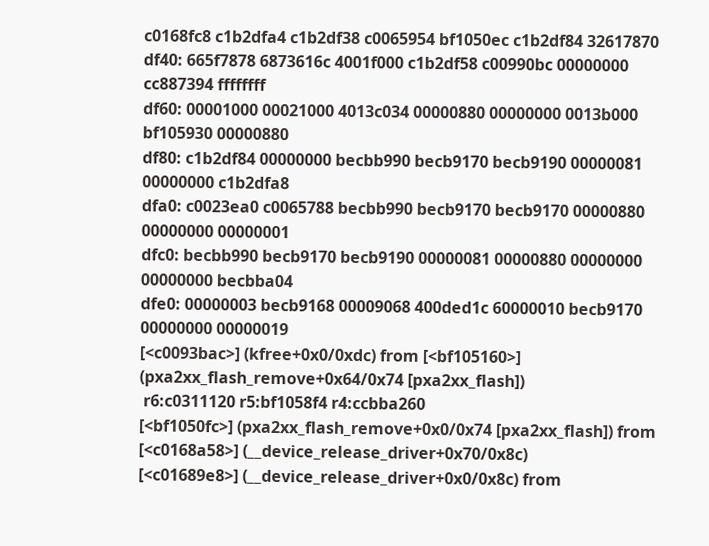c0168fc8 c1b2dfa4 c1b2df38 c0065954 bf1050ec c1b2df84 32617870
df40: 665f7878 6873616c 4001f000 c1b2df58 c00990bc 00000000 cc887394 ffffffff
df60: 00001000 00021000 4013c034 00000880 00000000 0013b000 bf105930 00000880
df80: c1b2df84 00000000 becbb990 becb9170 becb9190 00000081 00000000 c1b2dfa8
dfa0: c0023ea0 c0065788 becbb990 becb9170 becb9170 00000880 00000000 00000001
dfc0: becbb990 becb9170 becb9190 00000081 00000880 00000000 00000000 becbba04
dfe0: 00000003 becb9168 00009068 400ded1c 60000010 becb9170 00000000 00000019
[<c0093bac>] (kfree+0x0/0xdc) from [<bf105160>] (pxa2xx_flash_remove+0x64/0x74 [pxa2xx_flash])
 r6:c0311120 r5:bf1058f4 r4:ccbba260
[<bf1050fc>] (pxa2xx_flash_remove+0x0/0x74 [pxa2xx_flash]) from [<c0168a58>] (__device_release_driver+0x70/0x8c)
[<c01689e8>] (__device_release_driver+0x0/0x8c) from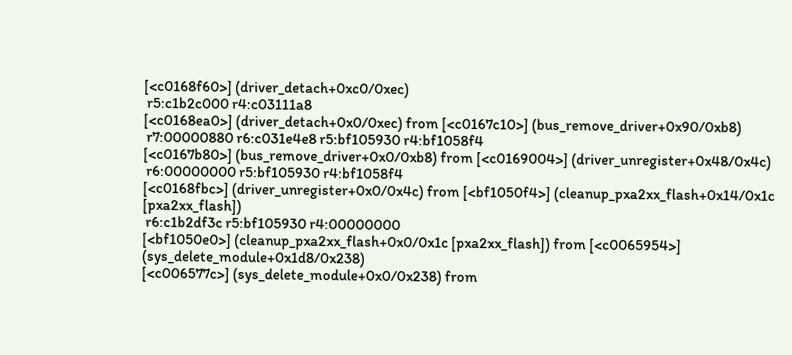[<c0168f60>] (driver_detach+0xc0/0xec)
 r5:c1b2c000 r4:c03111a8
[<c0168ea0>] (driver_detach+0x0/0xec) from [<c0167c10>] (bus_remove_driver+0x90/0xb8)
 r7:00000880 r6:c031e4e8 r5:bf105930 r4:bf1058f4
[<c0167b80>] (bus_remove_driver+0x0/0xb8) from [<c0169004>] (driver_unregister+0x48/0x4c)
 r6:00000000 r5:bf105930 r4:bf1058f4
[<c0168fbc>] (driver_unregister+0x0/0x4c) from [<bf1050f4>] (cleanup_pxa2xx_flash+0x14/0x1c [pxa2xx_flash])
 r6:c1b2df3c r5:bf105930 r4:00000000
[<bf1050e0>] (cleanup_pxa2xx_flash+0x0/0x1c [pxa2xx_flash]) from [<c0065954>] (sys_delete_module+0x1d8/0x238)
[<c006577c>] (sys_delete_module+0x0/0x238) from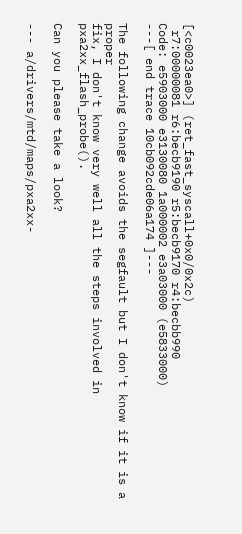[<c0023ea0>] (ret_fast_syscall+0x0/0x2c)
 r7:00000081 r6:becb9190 r5:becb9170 r4:becbb990
Code: e5903000 e3130080 1a000002 e3a03000 (e5833000)
---[ end trace 10cb092cde06a174 ]---

The following change avoids the segfault but I don't know if it is a proper
fix, I don't know very well all the steps involved in pxa2xx_flash_probe().

Can you please take a look?

--- a/drivers/mtd/maps/pxa2xx-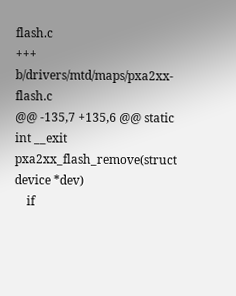flash.c
+++ b/drivers/mtd/maps/pxa2xx-flash.c
@@ -135,7 +135,6 @@ static int __exit pxa2xx_flash_remove(struct device *dev)
    if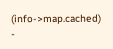(info->map.cached)
-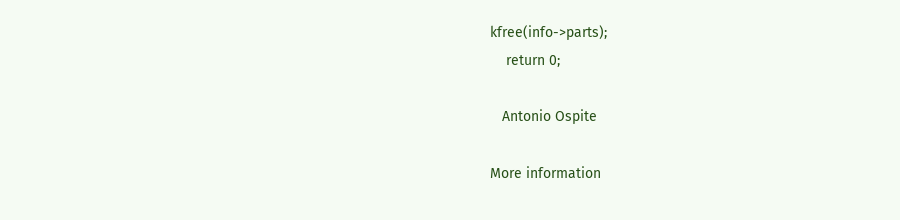kfree(info->parts);
    return 0;

   Antonio Ospite

More information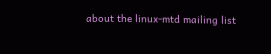about the linux-mtd mailing list